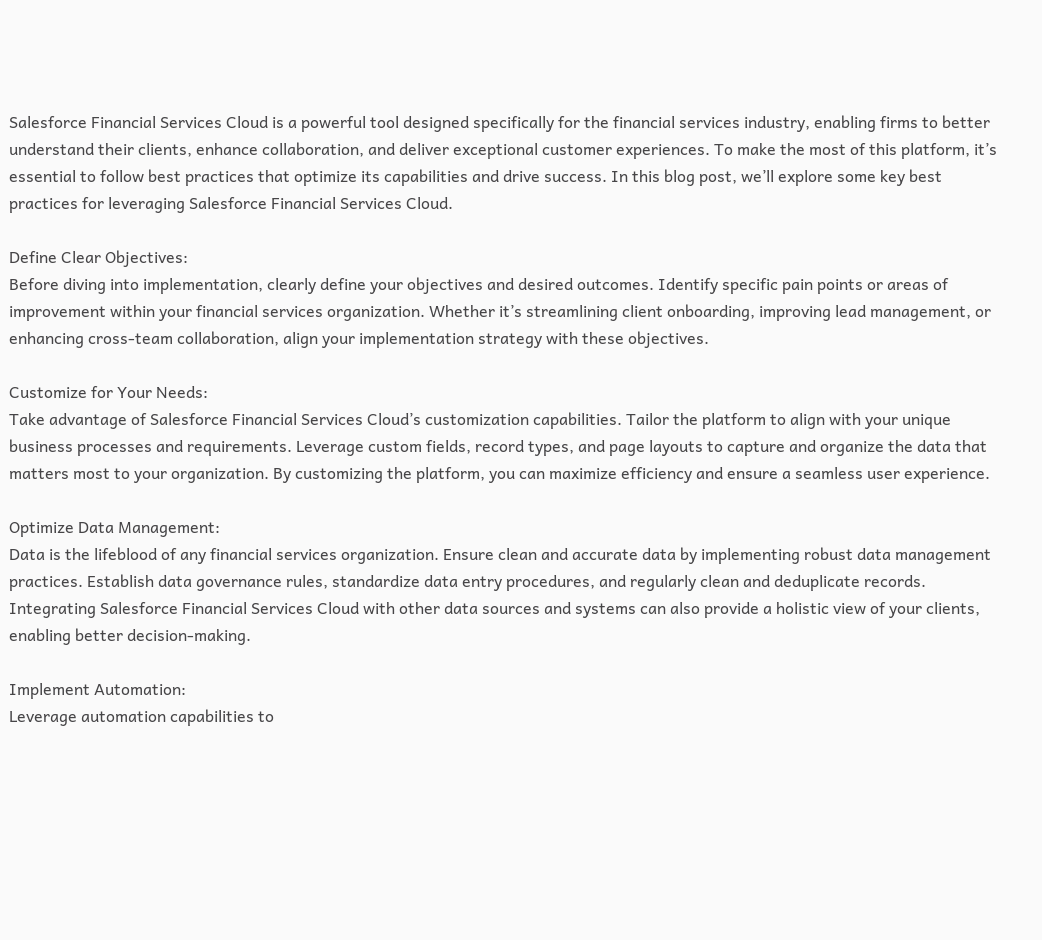Salesforce Financial Services Cloud is a powerful tool designed specifically for the financial services industry, enabling firms to better understand their clients, enhance collaboration, and deliver exceptional customer experiences. To make the most of this platform, it’s essential to follow best practices that optimize its capabilities and drive success. In this blog post, we’ll explore some key best practices for leveraging Salesforce Financial Services Cloud.

Define Clear Objectives:
Before diving into implementation, clearly define your objectives and desired outcomes. Identify specific pain points or areas of improvement within your financial services organization. Whether it’s streamlining client onboarding, improving lead management, or enhancing cross-team collaboration, align your implementation strategy with these objectives.

Customize for Your Needs:
Take advantage of Salesforce Financial Services Cloud’s customization capabilities. Tailor the platform to align with your unique business processes and requirements. Leverage custom fields, record types, and page layouts to capture and organize the data that matters most to your organization. By customizing the platform, you can maximize efficiency and ensure a seamless user experience.

Optimize Data Management:
Data is the lifeblood of any financial services organization. Ensure clean and accurate data by implementing robust data management practices. Establish data governance rules, standardize data entry procedures, and regularly clean and deduplicate records. Integrating Salesforce Financial Services Cloud with other data sources and systems can also provide a holistic view of your clients, enabling better decision-making.

Implement Automation:
Leverage automation capabilities to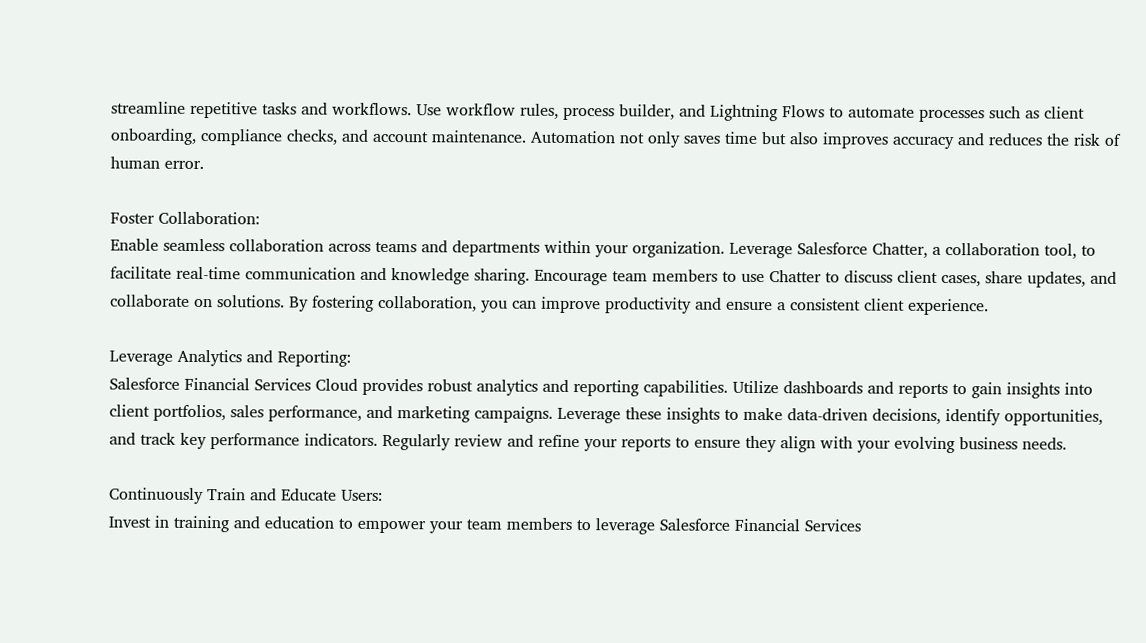streamline repetitive tasks and workflows. Use workflow rules, process builder, and Lightning Flows to automate processes such as client onboarding, compliance checks, and account maintenance. Automation not only saves time but also improves accuracy and reduces the risk of human error.

Foster Collaboration:
Enable seamless collaboration across teams and departments within your organization. Leverage Salesforce Chatter, a collaboration tool, to facilitate real-time communication and knowledge sharing. Encourage team members to use Chatter to discuss client cases, share updates, and collaborate on solutions. By fostering collaboration, you can improve productivity and ensure a consistent client experience.

Leverage Analytics and Reporting:
Salesforce Financial Services Cloud provides robust analytics and reporting capabilities. Utilize dashboards and reports to gain insights into client portfolios, sales performance, and marketing campaigns. Leverage these insights to make data-driven decisions, identify opportunities, and track key performance indicators. Regularly review and refine your reports to ensure they align with your evolving business needs.

Continuously Train and Educate Users:
Invest in training and education to empower your team members to leverage Salesforce Financial Services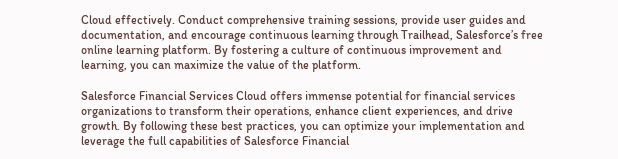Cloud effectively. Conduct comprehensive training sessions, provide user guides and documentation, and encourage continuous learning through Trailhead, Salesforce’s free online learning platform. By fostering a culture of continuous improvement and learning, you can maximize the value of the platform.

Salesforce Financial Services Cloud offers immense potential for financial services organizations to transform their operations, enhance client experiences, and drive growth. By following these best practices, you can optimize your implementation and leverage the full capabilities of Salesforce Financial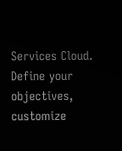Services Cloud. Define your objectives, customize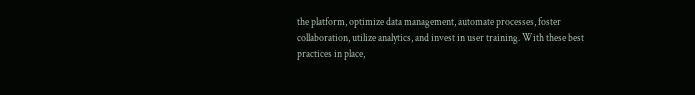the platform, optimize data management, automate processes, foster collaboration, utilize analytics, and invest in user training. With these best practices in place,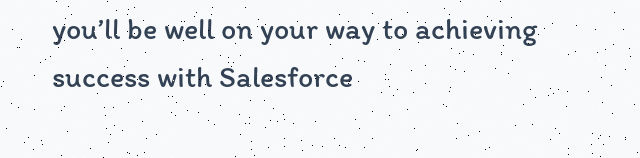you’ll be well on your way to achieving success with Salesforce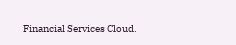Financial Services Cloud.